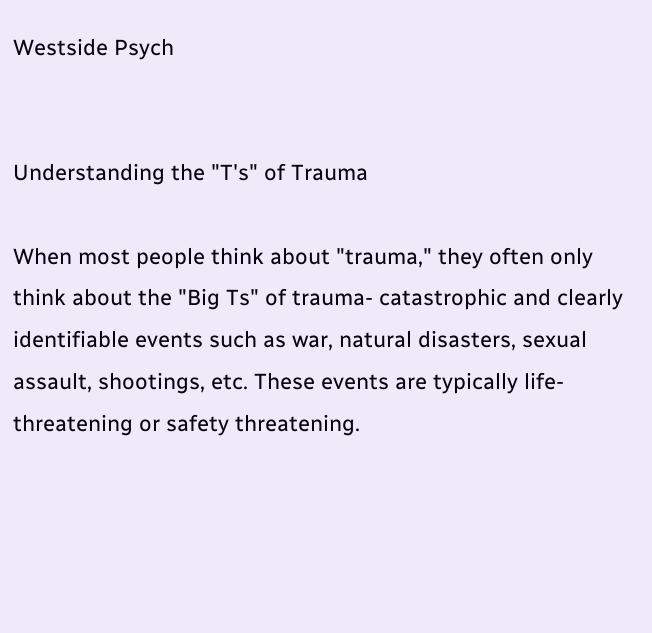Westside Psych


Understanding the "T's" of Trauma

When most people think about "trauma," they often only think about the "Big Ts" of trauma- catastrophic and clearly identifiable events such as war, natural disasters, sexual assault, shootings, etc. These events are typically life-threatening or safety threatening.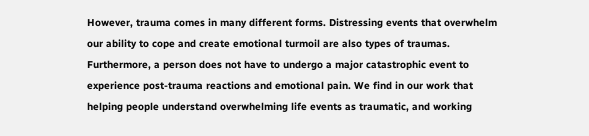However, trauma comes in many different forms. Distressing events that overwhelm our ability to cope and create emotional turmoil are also types of traumas. Furthermore, a person does not have to undergo a major catastrophic event to experience post-trauma reactions and emotional pain. We find in our work that helping people understand overwhelming life events as traumatic, and working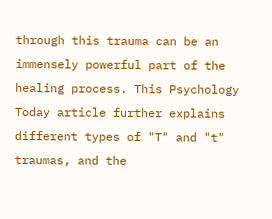through this trauma can be an immensely powerful part of the healing process. This Psychology Today article further explains different types of "T" and "t" traumas, and the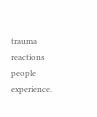trauma reactions people experience.